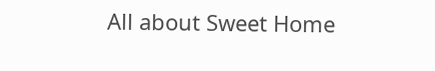All about Sweet Home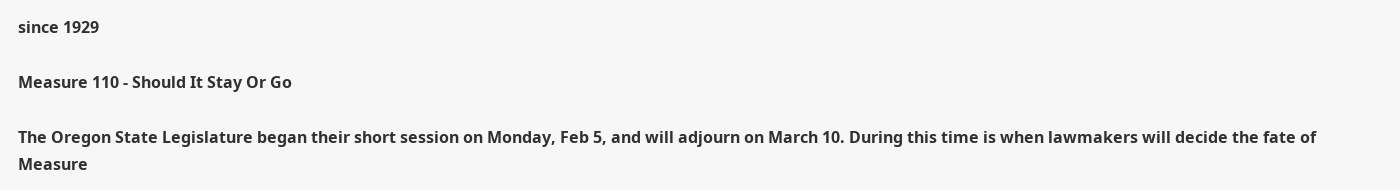since 1929

Measure 110 - Should It Stay Or Go

The Oregon State Legislature began their short session on Monday, Feb 5, and will adjourn on March 10. During this time is when lawmakers will decide the fate of Measure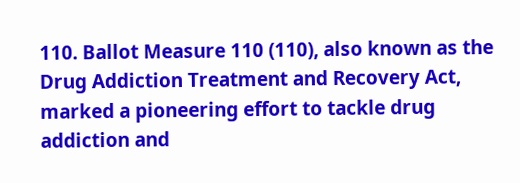110. Ballot Measure 110 (110), also known as the Drug Addiction Treatment and Recovery Act, marked a pioneering effort to tackle drug addiction and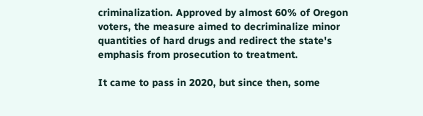criminalization. Approved by almost 60% of Oregon voters, the measure aimed to decriminalize minor quantities of hard drugs and redirect the state's emphasis from prosecution to treatment.

It came to pass in 2020, but since then, some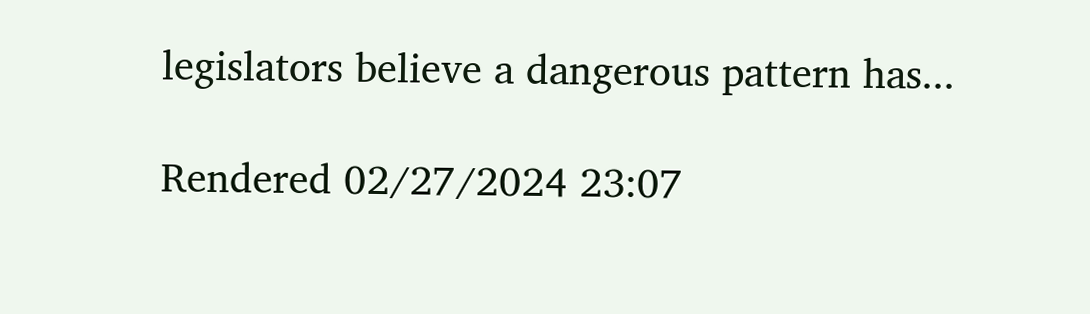legislators believe a dangerous pattern has...

Rendered 02/27/2024 23:07